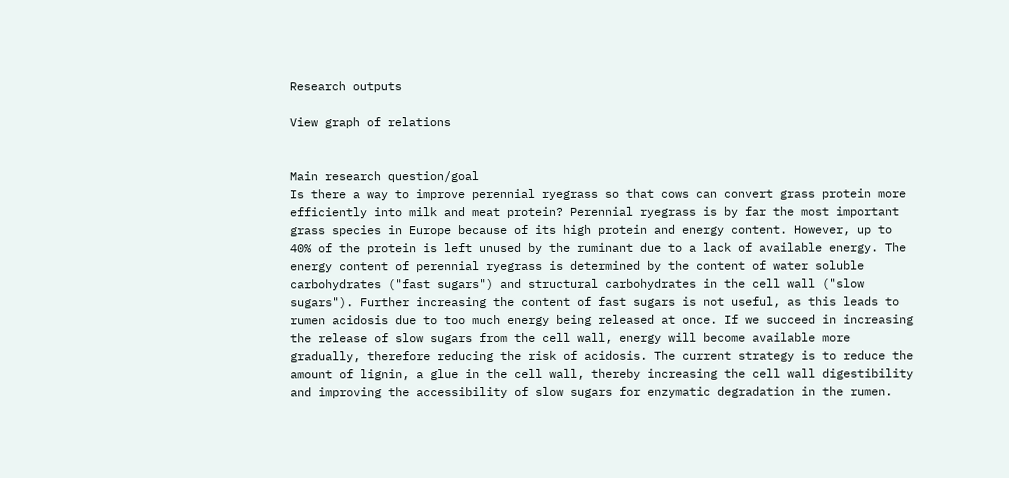Research outputs

View graph of relations


Main research question/goal
Is there a way to improve perennial ryegrass so that cows can convert grass protein more efficiently into milk and meat protein? Perennial ryegrass is by far the most important grass species in Europe because of its high protein and energy content. However, up to 40% of the protein is left unused by the ruminant due to a lack of available energy. The energy content of perennial ryegrass is determined by the content of water soluble carbohydrates ("fast sugars") and structural carbohydrates in the cell wall ("slow sugars"). Further increasing the content of fast sugars is not useful, as this leads to rumen acidosis due to too much energy being released at once. If we succeed in increasing the release of slow sugars from the cell wall, energy will become available more gradually, therefore reducing the risk of acidosis. The current strategy is to reduce the amount of lignin, a glue in the cell wall, thereby increasing the cell wall digestibility and improving the accessibility of slow sugars for enzymatic degradation in the rumen.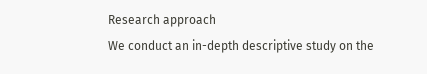Research approach
We conduct an in-depth descriptive study on the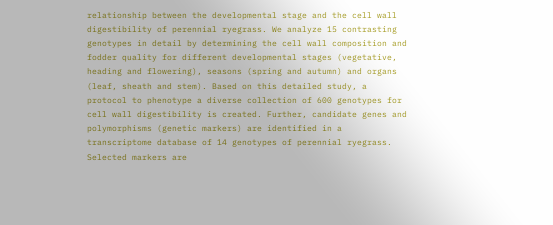relationship between the developmental stage and the cell wall digestibility of perennial ryegrass. We analyze 15 contrasting genotypes in detail by determining the cell wall composition and fodder quality for different developmental stages (vegetative, heading and flowering), seasons (spring and autumn) and organs (leaf, sheath and stem). Based on this detailed study, a protocol to phenotype a diverse collection of 600 genotypes for cell wall digestibility is created. Further, candidate genes and polymorphisms (genetic markers) are identified in a transcriptome database of 14 genotypes of perennial ryegrass. Selected markers are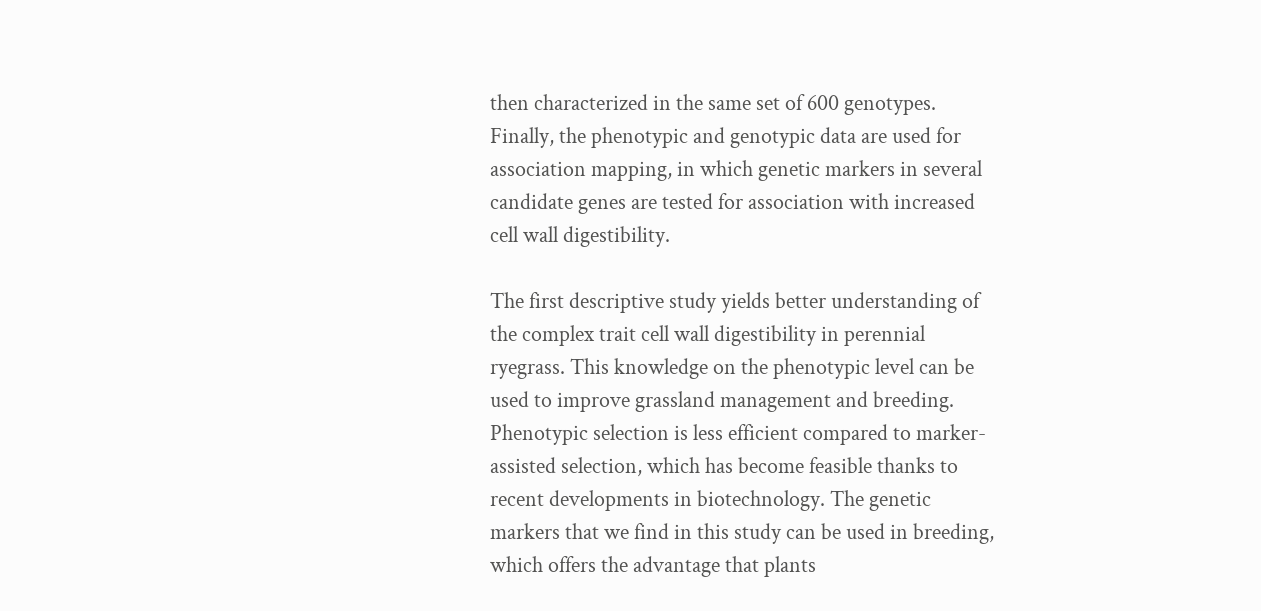then characterized in the same set of 600 genotypes. Finally, the phenotypic and genotypic data are used for association mapping, in which genetic markers in several candidate genes are tested for association with increased cell wall digestibility.

The first descriptive study yields better understanding of the complex trait cell wall digestibility in perennial ryegrass. This knowledge on the phenotypic level can be used to improve grassland management and breeding. Phenotypic selection is less efficient compared to marker-assisted selection, which has become feasible thanks to recent developments in biotechnology. The genetic markers that we find in this study can be used in breeding, which offers the advantage that plants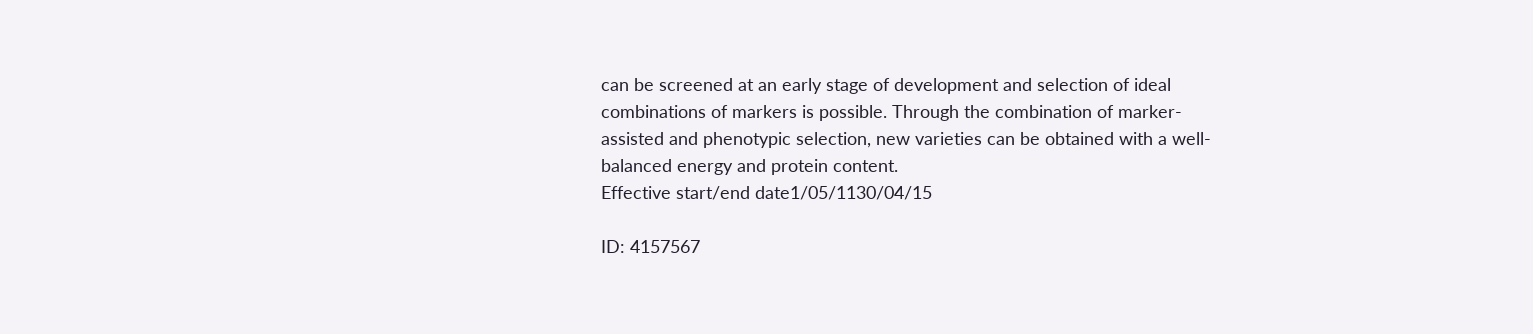can be screened at an early stage of development and selection of ideal combinations of markers is possible. Through the combination of marker-assisted and phenotypic selection, new varieties can be obtained with a well-balanced energy and protein content.
Effective start/end date1/05/1130/04/15

ID: 4157567